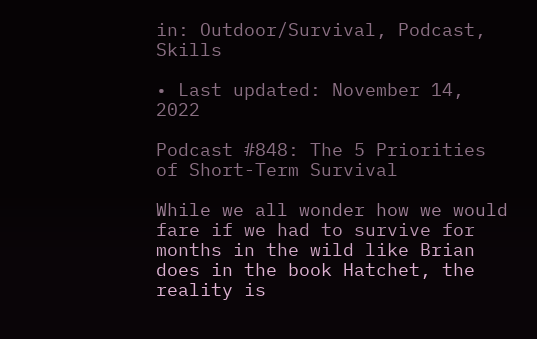in: Outdoor/Survival, Podcast, Skills

• Last updated: November 14, 2022

Podcast #848: The 5 Priorities of Short-Term Survival

While we all wonder how we would fare if we had to survive for months in the wild like Brian does in the book Hatchet, the reality is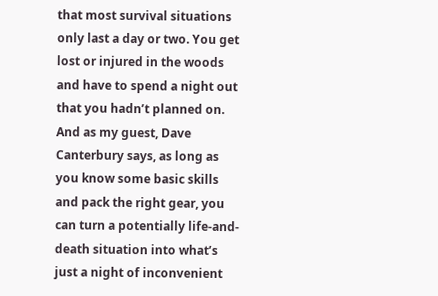that most survival situations only last a day or two. You get lost or injured in the woods and have to spend a night out that you hadn’t planned on. And as my guest, Dave Canterbury says, as long as you know some basic skills and pack the right gear, you can turn a potentially life-and-death situation into what’s just a night of inconvenient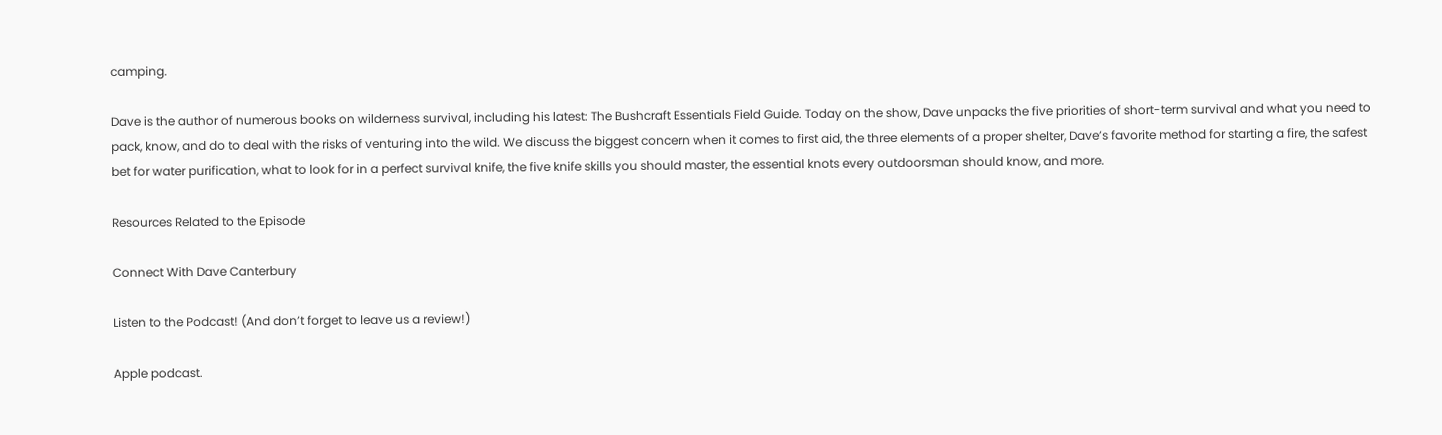camping.

Dave is the author of numerous books on wilderness survival, including his latest: The Bushcraft Essentials Field Guide. Today on the show, Dave unpacks the five priorities of short-term survival and what you need to pack, know, and do to deal with the risks of venturing into the wild. We discuss the biggest concern when it comes to first aid, the three elements of a proper shelter, Dave’s favorite method for starting a fire, the safest bet for water purification, what to look for in a perfect survival knife, the five knife skills you should master, the essential knots every outdoorsman should know, and more.

Resources Related to the Episode

Connect With Dave Canterbury

Listen to the Podcast! (And don’t forget to leave us a review!)

Apple podcast.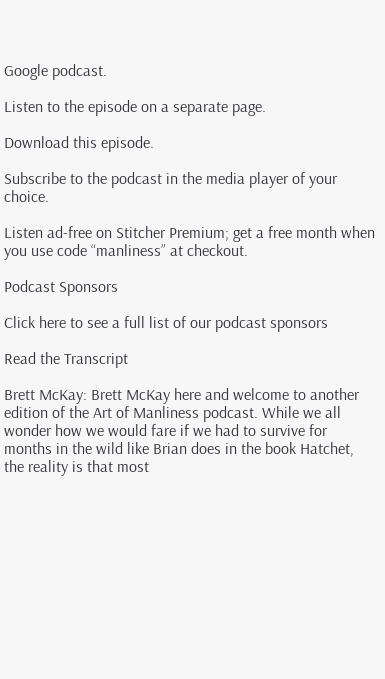Google podcast.

Listen to the episode on a separate page.

Download this episode.

Subscribe to the podcast in the media player of your choice.

Listen ad-free on Stitcher Premium; get a free month when you use code “manliness” at checkout.

Podcast Sponsors

Click here to see a full list of our podcast sponsors

Read the Transcript

Brett McKay: Brett McKay here and welcome to another edition of the Art of Manliness podcast. While we all wonder how we would fare if we had to survive for months in the wild like Brian does in the book Hatchet, the reality is that most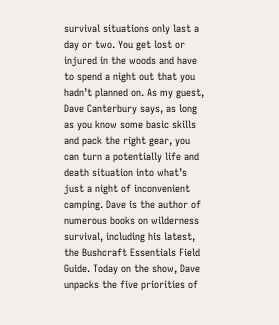survival situations only last a day or two. You get lost or injured in the woods and have to spend a night out that you hadn’t planned on. As my guest, Dave Canterbury says, as long as you know some basic skills and pack the right gear, you can turn a potentially life and death situation into what’s just a night of inconvenient camping. Dave is the author of numerous books on wilderness survival, including his latest, the Bushcraft Essentials Field Guide. Today on the show, Dave unpacks the five priorities of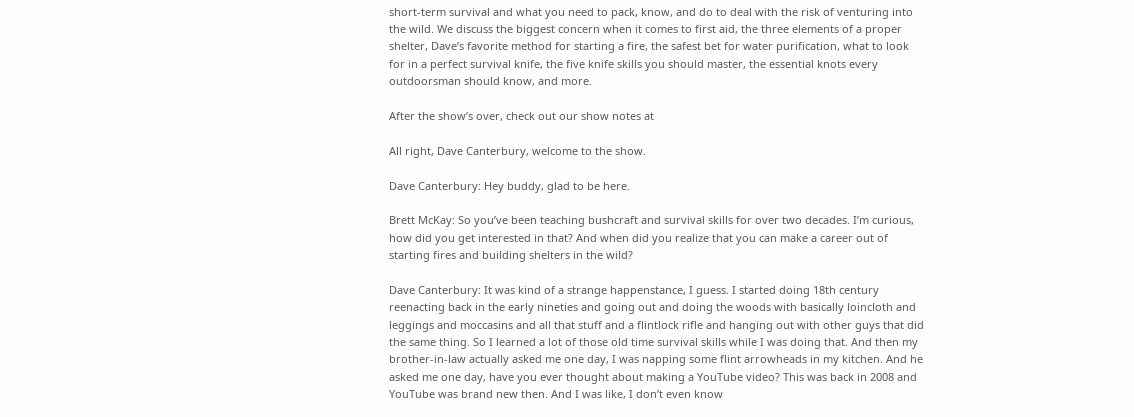short-term survival and what you need to pack, know, and do to deal with the risk of venturing into the wild. We discuss the biggest concern when it comes to first aid, the three elements of a proper shelter, Dave’s favorite method for starting a fire, the safest bet for water purification, what to look for in a perfect survival knife, the five knife skills you should master, the essential knots every outdoorsman should know, and more.

After the show’s over, check out our show notes at

All right, Dave Canterbury, welcome to the show.

Dave Canterbury: Hey buddy, glad to be here.

Brett McKay: So you’ve been teaching bushcraft and survival skills for over two decades. I’m curious, how did you get interested in that? And when did you realize that you can make a career out of starting fires and building shelters in the wild?

Dave Canterbury: It was kind of a strange happenstance, I guess. I started doing 18th century reenacting back in the early nineties and going out and doing the woods with basically loincloth and leggings and moccasins and all that stuff and a flintlock rifle and hanging out with other guys that did the same thing. So I learned a lot of those old time survival skills while I was doing that. And then my brother-in-law actually asked me one day, I was napping some flint arrowheads in my kitchen. And he asked me one day, have you ever thought about making a YouTube video? This was back in 2008 and YouTube was brand new then. And I was like, I don’t even know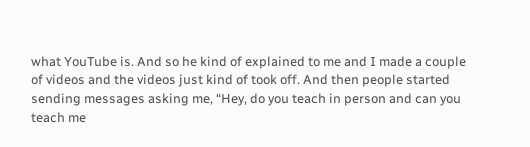what YouTube is. And so he kind of explained to me and I made a couple of videos and the videos just kind of took off. And then people started sending messages asking me, “Hey, do you teach in person and can you teach me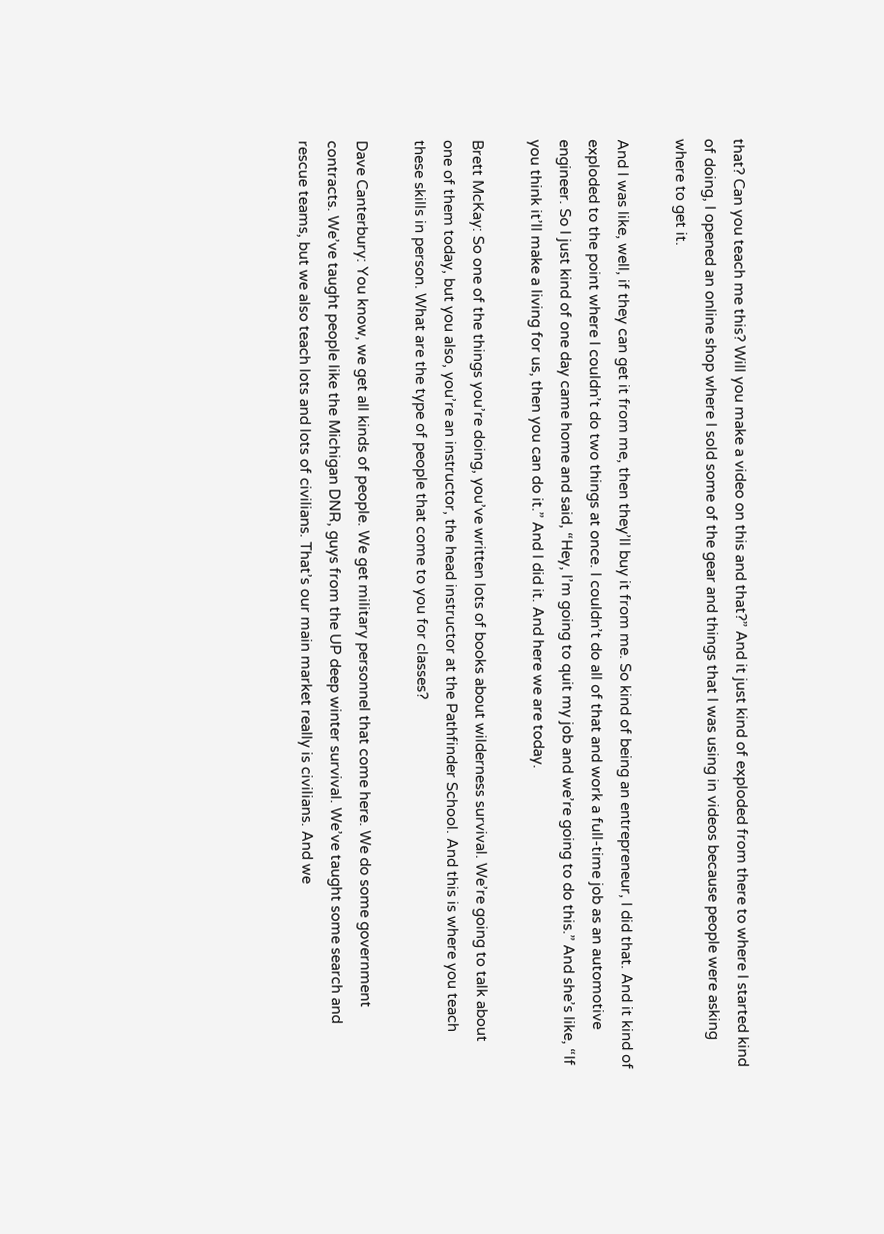that? Can you teach me this? Will you make a video on this and that?” And it just kind of exploded from there to where I started kind of doing, I opened an online shop where I sold some of the gear and things that I was using in videos because people were asking where to get it.

And I was like, well, if they can get it from me, then they’ll buy it from me. So kind of being an entrepreneur, I did that. And it kind of exploded to the point where I couldn’t do two things at once. I couldn’t do all of that and work a full-time job as an automotive engineer. So I just kind of one day came home and said, “Hey, I’m going to quit my job and we’re going to do this.” And she’s like, “If you think it’ll make a living for us, then you can do it.” And I did it. And here we are today.

Brett McKay: So one of the things you’re doing, you’ve written lots of books about wilderness survival. We’re going to talk about one of them today, but you also, you’re an instructor, the head instructor at the Pathfinder School. And this is where you teach these skills in person. What are the type of people that come to you for classes?

Dave Canterbury: You know, we get all kinds of people. We get military personnel that come here. We do some government contracts. We’ve taught people like the Michigan DNR, guys from the UP deep winter survival. We’ve taught some search and rescue teams, but we also teach lots and lots of civilians. That’s our main market really is civilians. And we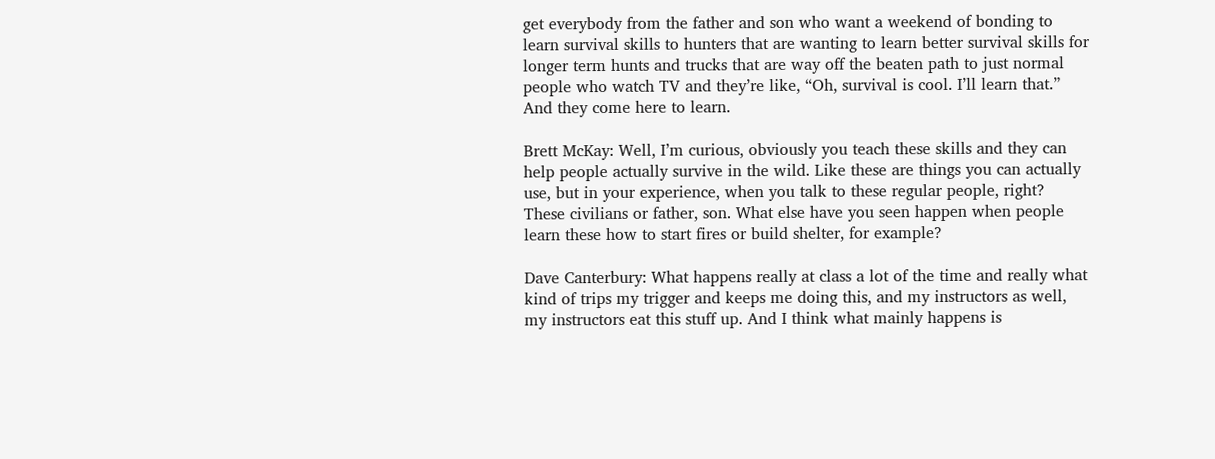get everybody from the father and son who want a weekend of bonding to learn survival skills to hunters that are wanting to learn better survival skills for longer term hunts and trucks that are way off the beaten path to just normal people who watch TV and they’re like, “Oh, survival is cool. I’ll learn that.” And they come here to learn.

Brett McKay: Well, I’m curious, obviously you teach these skills and they can help people actually survive in the wild. Like these are things you can actually use, but in your experience, when you talk to these regular people, right? These civilians or father, son. What else have you seen happen when people learn these how to start fires or build shelter, for example?

Dave Canterbury: What happens really at class a lot of the time and really what kind of trips my trigger and keeps me doing this, and my instructors as well, my instructors eat this stuff up. And I think what mainly happens is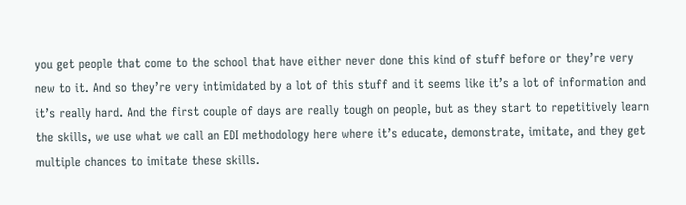you get people that come to the school that have either never done this kind of stuff before or they’re very new to it. And so they’re very intimidated by a lot of this stuff and it seems like it’s a lot of information and it’s really hard. And the first couple of days are really tough on people, but as they start to repetitively learn the skills, we use what we call an EDI methodology here where it’s educate, demonstrate, imitate, and they get multiple chances to imitate these skills.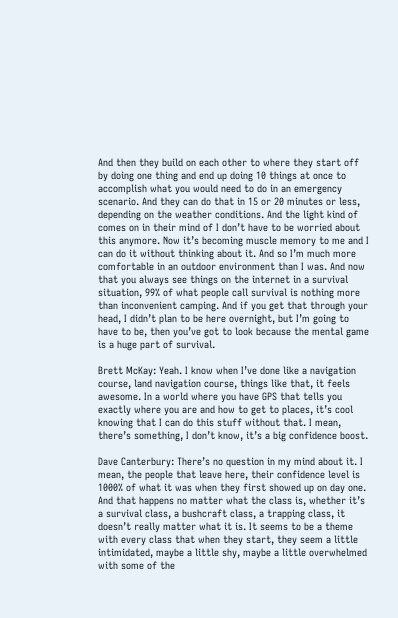And then they build on each other to where they start off by doing one thing and end up doing 10 things at once to accomplish what you would need to do in an emergency scenario. And they can do that in 15 or 20 minutes or less, depending on the weather conditions. And the light kind of comes on in their mind of I don’t have to be worried about this anymore. Now it’s becoming muscle memory to me and I can do it without thinking about it. And so I’m much more comfortable in an outdoor environment than I was. And now that you always see things on the internet in a survival situation, 99% of what people call survival is nothing more than inconvenient camping. And if you get that through your head, I didn’t plan to be here overnight, but I’m going to have to be, then you’ve got to look because the mental game is a huge part of survival.

Brett McKay: Yeah. I know when I’ve done like a navigation course, land navigation course, things like that, it feels awesome. In a world where you have GPS that tells you exactly where you are and how to get to places, it’s cool knowing that I can do this stuff without that. I mean, there’s something, I don’t know, it’s a big confidence boost.

Dave Canterbury: There’s no question in my mind about it. I mean, the people that leave here, their confidence level is 1000% of what it was when they first showed up on day one. And that happens no matter what the class is, whether it’s a survival class, a bushcraft class, a trapping class, it doesn’t really matter what it is. It seems to be a theme with every class that when they start, they seem a little intimidated, maybe a little shy, maybe a little overwhelmed with some of the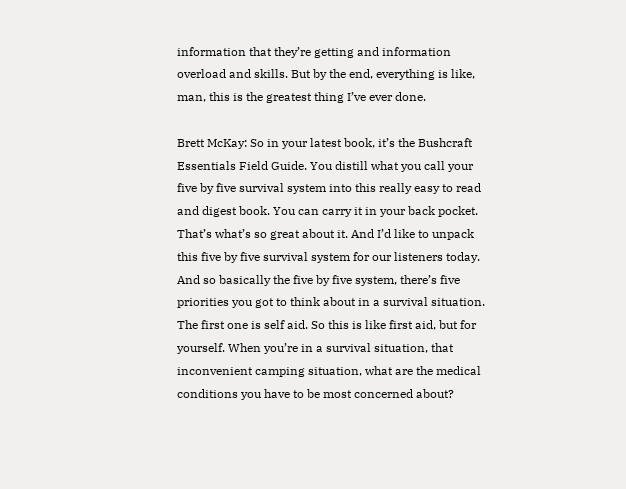information that they’re getting and information overload and skills. But by the end, everything is like, man, this is the greatest thing I’ve ever done.

Brett McKay: So in your latest book, it’s the Bushcraft Essentials Field Guide. You distill what you call your five by five survival system into this really easy to read and digest book. You can carry it in your back pocket. That’s what’s so great about it. And I’d like to unpack this five by five survival system for our listeners today. And so basically the five by five system, there’s five priorities you got to think about in a survival situation. The first one is self aid. So this is like first aid, but for yourself. When you’re in a survival situation, that inconvenient camping situation, what are the medical conditions you have to be most concerned about?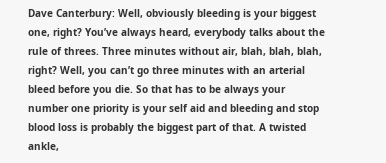Dave Canterbury: Well, obviously bleeding is your biggest one, right? You’ve always heard, everybody talks about the rule of threes. Three minutes without air, blah, blah, blah, right? Well, you can’t go three minutes with an arterial bleed before you die. So that has to be always your number one priority is your self aid and bleeding and stop blood loss is probably the biggest part of that. A twisted ankle,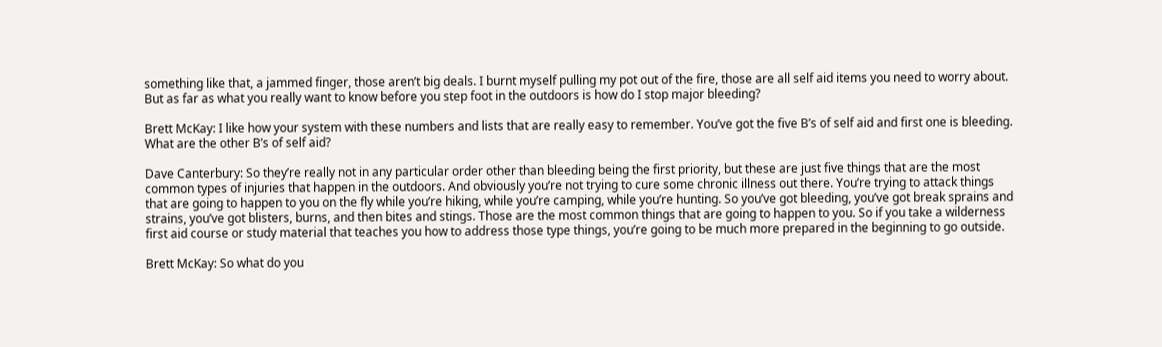something like that, a jammed finger, those aren’t big deals. I burnt myself pulling my pot out of the fire, those are all self aid items you need to worry about. But as far as what you really want to know before you step foot in the outdoors is how do I stop major bleeding?

Brett McKay: I like how your system with these numbers and lists that are really easy to remember. You’ve got the five B’s of self aid and first one is bleeding. What are the other B’s of self aid?

Dave Canterbury: So they’re really not in any particular order other than bleeding being the first priority, but these are just five things that are the most common types of injuries that happen in the outdoors. And obviously you’re not trying to cure some chronic illness out there. You’re trying to attack things that are going to happen to you on the fly while you’re hiking, while you’re camping, while you’re hunting. So you’ve got bleeding, you’ve got break sprains and strains, you’ve got blisters, burns, and then bites and stings. Those are the most common things that are going to happen to you. So if you take a wilderness first aid course or study material that teaches you how to address those type things, you’re going to be much more prepared in the beginning to go outside.

Brett McKay: So what do you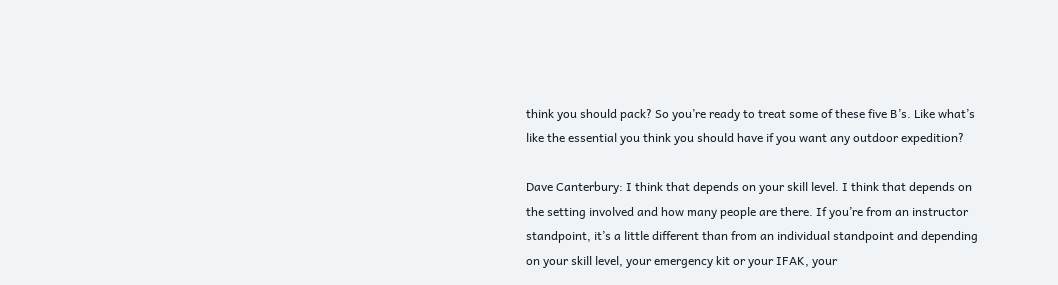think you should pack? So you’re ready to treat some of these five B’s. Like what’s like the essential you think you should have if you want any outdoor expedition?

Dave Canterbury: I think that depends on your skill level. I think that depends on the setting involved and how many people are there. If you’re from an instructor standpoint, it’s a little different than from an individual standpoint and depending on your skill level, your emergency kit or your IFAK, your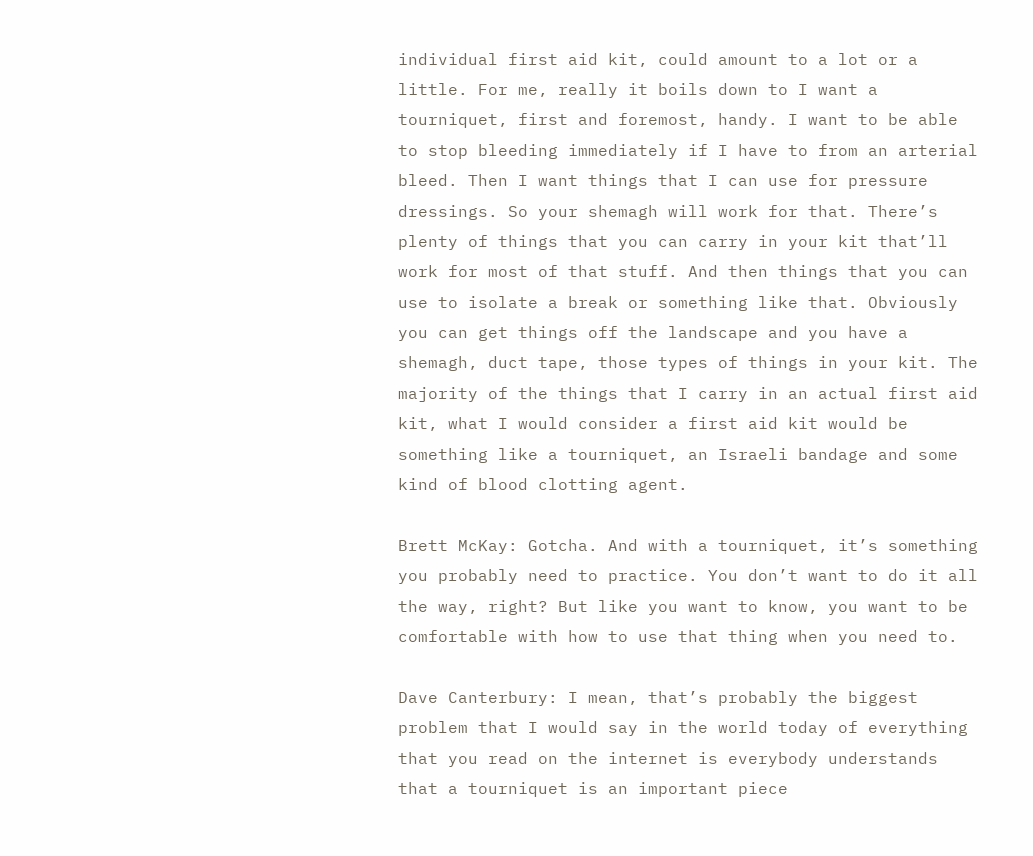individual first aid kit, could amount to a lot or a little. For me, really it boils down to I want a tourniquet, first and foremost, handy. I want to be able to stop bleeding immediately if I have to from an arterial bleed. Then I want things that I can use for pressure dressings. So your shemagh will work for that. There’s plenty of things that you can carry in your kit that’ll work for most of that stuff. And then things that you can use to isolate a break or something like that. Obviously you can get things off the landscape and you have a shemagh, duct tape, those types of things in your kit. The majority of the things that I carry in an actual first aid kit, what I would consider a first aid kit would be something like a tourniquet, an Israeli bandage and some kind of blood clotting agent.

Brett McKay: Gotcha. And with a tourniquet, it’s something you probably need to practice. You don’t want to do it all the way, right? But like you want to know, you want to be comfortable with how to use that thing when you need to.

Dave Canterbury: I mean, that’s probably the biggest problem that I would say in the world today of everything that you read on the internet is everybody understands that a tourniquet is an important piece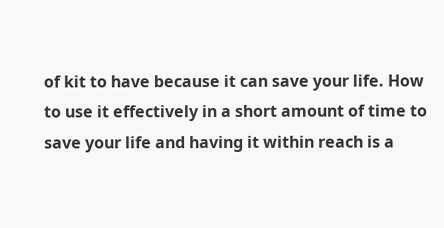of kit to have because it can save your life. How to use it effectively in a short amount of time to save your life and having it within reach is a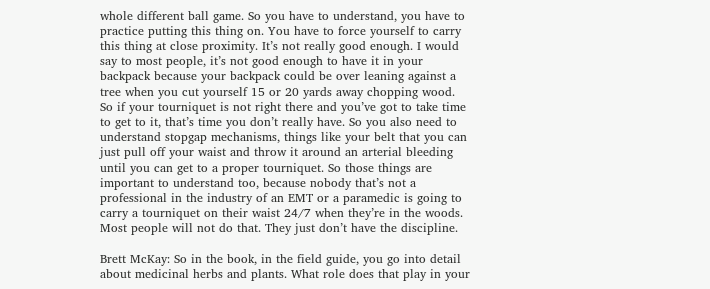whole different ball game. So you have to understand, you have to practice putting this thing on. You have to force yourself to carry this thing at close proximity. It’s not really good enough. I would say to most people, it’s not good enough to have it in your backpack because your backpack could be over leaning against a tree when you cut yourself 15 or 20 yards away chopping wood. So if your tourniquet is not right there and you’ve got to take time to get to it, that’s time you don’t really have. So you also need to understand stopgap mechanisms, things like your belt that you can just pull off your waist and throw it around an arterial bleeding until you can get to a proper tourniquet. So those things are important to understand too, because nobody that’s not a professional in the industry of an EMT or a paramedic is going to carry a tourniquet on their waist 24/7 when they’re in the woods. Most people will not do that. They just don’t have the discipline.

Brett McKay: So in the book, in the field guide, you go into detail about medicinal herbs and plants. What role does that play in your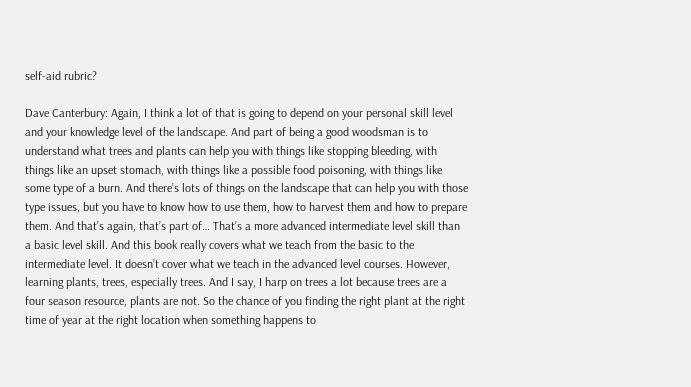self-aid rubric?

Dave Canterbury: Again, I think a lot of that is going to depend on your personal skill level and your knowledge level of the landscape. And part of being a good woodsman is to understand what trees and plants can help you with things like stopping bleeding, with things like an upset stomach, with things like a possible food poisoning, with things like some type of a burn. And there’s lots of things on the landscape that can help you with those type issues, but you have to know how to use them, how to harvest them and how to prepare them. And that’s again, that’s part of… That’s a more advanced intermediate level skill than a basic level skill. And this book really covers what we teach from the basic to the intermediate level. It doesn’t cover what we teach in the advanced level courses. However, learning plants, trees, especially trees. And I say, I harp on trees a lot because trees are a four season resource, plants are not. So the chance of you finding the right plant at the right time of year at the right location when something happens to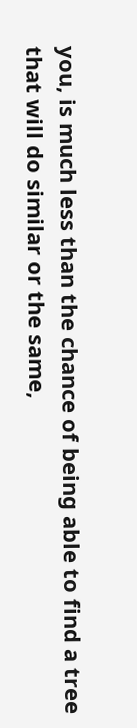you, is much less than the chance of being able to find a tree that will do similar or the same,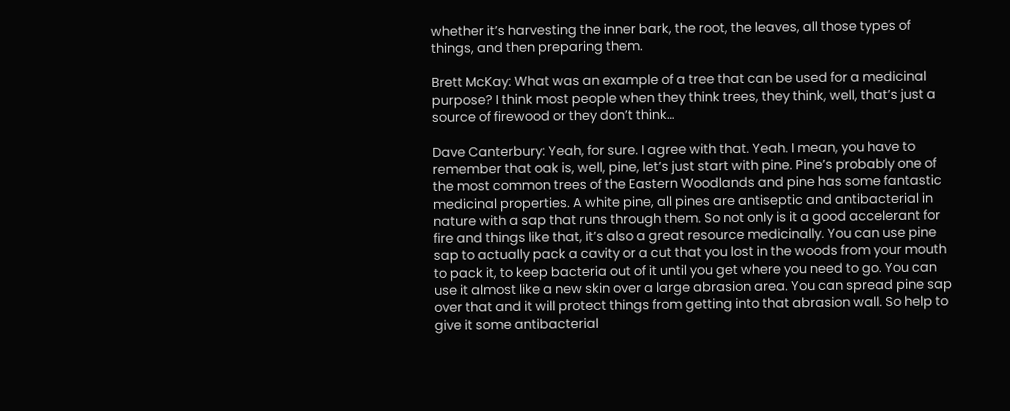whether it’s harvesting the inner bark, the root, the leaves, all those types of things, and then preparing them.

Brett McKay: What was an example of a tree that can be used for a medicinal purpose? I think most people when they think trees, they think, well, that’s just a source of firewood or they don’t think…

Dave Canterbury: Yeah, for sure. I agree with that. Yeah. I mean, you have to remember that oak is, well, pine, let’s just start with pine. Pine’s probably one of the most common trees of the Eastern Woodlands and pine has some fantastic medicinal properties. A white pine, all pines are antiseptic and antibacterial in nature with a sap that runs through them. So not only is it a good accelerant for fire and things like that, it’s also a great resource medicinally. You can use pine sap to actually pack a cavity or a cut that you lost in the woods from your mouth to pack it, to keep bacteria out of it until you get where you need to go. You can use it almost like a new skin over a large abrasion area. You can spread pine sap over that and it will protect things from getting into that abrasion wall. So help to give it some antibacterial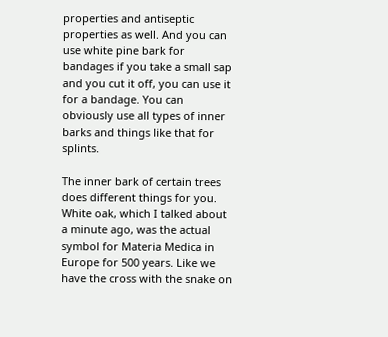properties and antiseptic properties as well. And you can use white pine bark for bandages if you take a small sap and you cut it off, you can use it for a bandage. You can obviously use all types of inner barks and things like that for splints.

The inner bark of certain trees does different things for you. White oak, which I talked about a minute ago, was the actual symbol for Materia Medica in Europe for 500 years. Like we have the cross with the snake on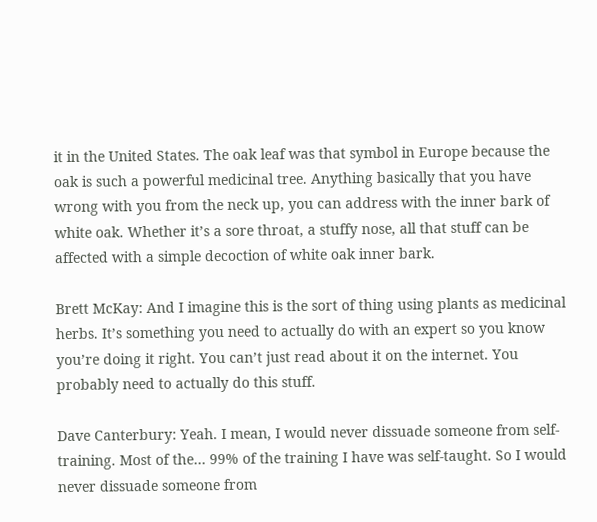it in the United States. The oak leaf was that symbol in Europe because the oak is such a powerful medicinal tree. Anything basically that you have wrong with you from the neck up, you can address with the inner bark of white oak. Whether it’s a sore throat, a stuffy nose, all that stuff can be affected with a simple decoction of white oak inner bark.

Brett McKay: And I imagine this is the sort of thing using plants as medicinal herbs. It’s something you need to actually do with an expert so you know you’re doing it right. You can’t just read about it on the internet. You probably need to actually do this stuff.

Dave Canterbury: Yeah. I mean, I would never dissuade someone from self-training. Most of the… 99% of the training I have was self-taught. So I would never dissuade someone from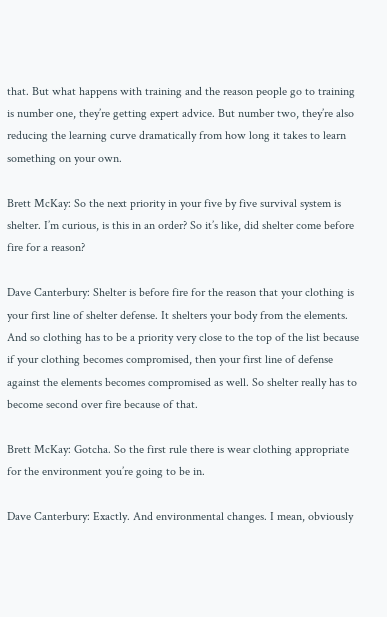that. But what happens with training and the reason people go to training is number one, they’re getting expert advice. But number two, they’re also reducing the learning curve dramatically from how long it takes to learn something on your own.

Brett McKay: So the next priority in your five by five survival system is shelter. I’m curious, is this in an order? So it’s like, did shelter come before fire for a reason?

Dave Canterbury: Shelter is before fire for the reason that your clothing is your first line of shelter defense. It shelters your body from the elements. And so clothing has to be a priority very close to the top of the list because if your clothing becomes compromised, then your first line of defense against the elements becomes compromised as well. So shelter really has to become second over fire because of that.

Brett McKay: Gotcha. So the first rule there is wear clothing appropriate for the environment you’re going to be in.

Dave Canterbury: Exactly. And environmental changes. I mean, obviously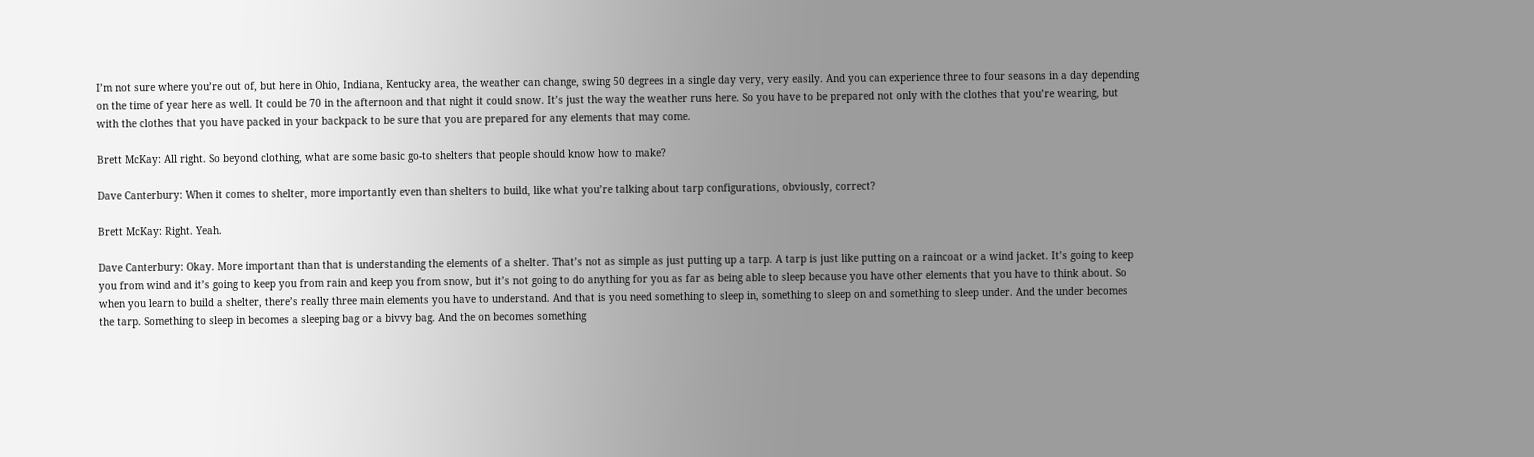I’m not sure where you’re out of, but here in Ohio, Indiana, Kentucky area, the weather can change, swing 50 degrees in a single day very, very easily. And you can experience three to four seasons in a day depending on the time of year here as well. It could be 70 in the afternoon and that night it could snow. It’s just the way the weather runs here. So you have to be prepared not only with the clothes that you’re wearing, but with the clothes that you have packed in your backpack to be sure that you are prepared for any elements that may come.

Brett McKay: All right. So beyond clothing, what are some basic go-to shelters that people should know how to make?

Dave Canterbury: When it comes to shelter, more importantly even than shelters to build, like what you’re talking about tarp configurations, obviously, correct?

Brett McKay: Right. Yeah.

Dave Canterbury: Okay. More important than that is understanding the elements of a shelter. That’s not as simple as just putting up a tarp. A tarp is just like putting on a raincoat or a wind jacket. It’s going to keep you from wind and it’s going to keep you from rain and keep you from snow, but it’s not going to do anything for you as far as being able to sleep because you have other elements that you have to think about. So when you learn to build a shelter, there’s really three main elements you have to understand. And that is you need something to sleep in, something to sleep on and something to sleep under. And the under becomes the tarp. Something to sleep in becomes a sleeping bag or a bivvy bag. And the on becomes something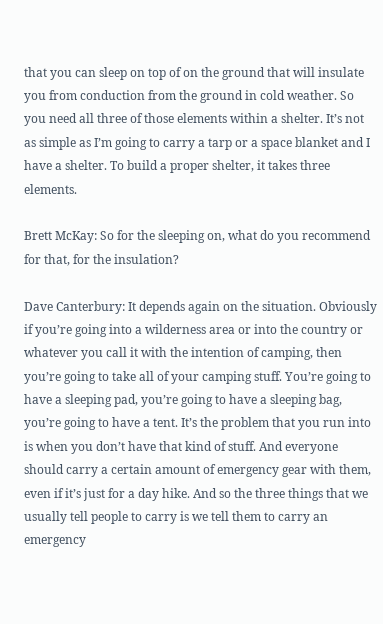that you can sleep on top of on the ground that will insulate you from conduction from the ground in cold weather. So you need all three of those elements within a shelter. It’s not as simple as I’m going to carry a tarp or a space blanket and I have a shelter. To build a proper shelter, it takes three elements.

Brett McKay: So for the sleeping on, what do you recommend for that, for the insulation?

Dave Canterbury: It depends again on the situation. Obviously if you’re going into a wilderness area or into the country or whatever you call it with the intention of camping, then you’re going to take all of your camping stuff. You’re going to have a sleeping pad, you’re going to have a sleeping bag, you’re going to have a tent. It’s the problem that you run into is when you don’t have that kind of stuff. And everyone should carry a certain amount of emergency gear with them, even if it’s just for a day hike. And so the three things that we usually tell people to carry is we tell them to carry an emergency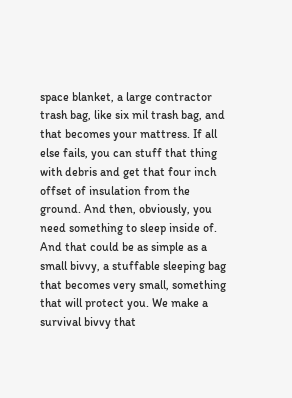space blanket, a large contractor trash bag, like six mil trash bag, and that becomes your mattress. If all else fails, you can stuff that thing with debris and get that four inch offset of insulation from the ground. And then, obviously, you need something to sleep inside of. And that could be as simple as a small bivvy, a stuffable sleeping bag that becomes very small, something that will protect you. We make a survival bivvy that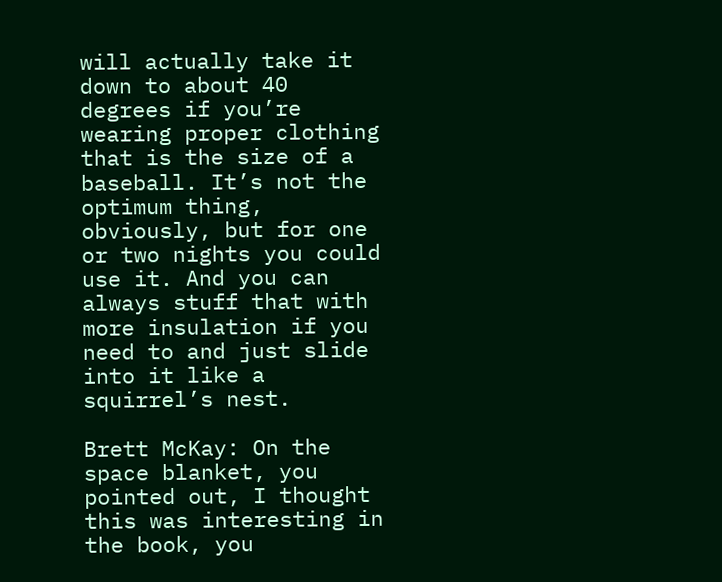will actually take it down to about 40 degrees if you’re wearing proper clothing that is the size of a baseball. It’s not the optimum thing, obviously, but for one or two nights you could use it. And you can always stuff that with more insulation if you need to and just slide into it like a squirrel’s nest.

Brett McKay: On the space blanket, you pointed out, I thought this was interesting in the book, you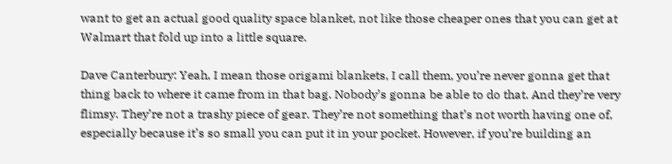want to get an actual good quality space blanket, not like those cheaper ones that you can get at Walmart that fold up into a little square.

Dave Canterbury: Yeah, I mean those origami blankets, I call them, you’re never gonna get that thing back to where it came from in that bag. Nobody’s gonna be able to do that. And they’re very flimsy. They’re not a trashy piece of gear. They’re not something that’s not worth having one of, especially because it’s so small you can put it in your pocket. However, if you’re building an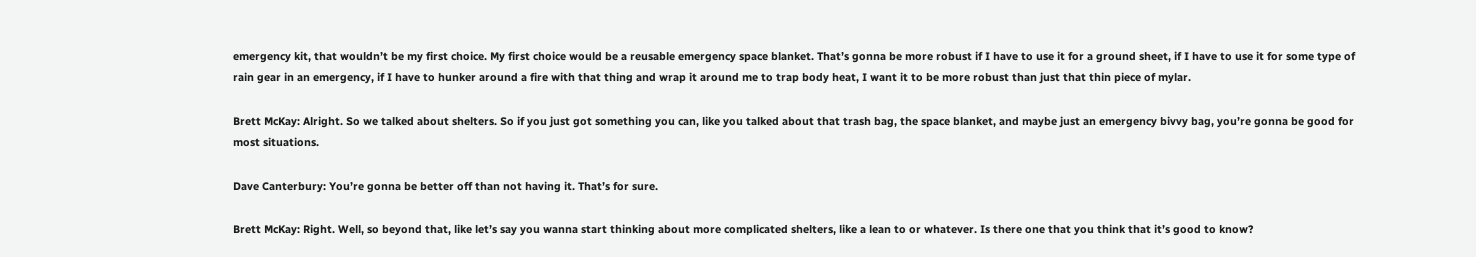emergency kit, that wouldn’t be my first choice. My first choice would be a reusable emergency space blanket. That’s gonna be more robust if I have to use it for a ground sheet, if I have to use it for some type of rain gear in an emergency, if I have to hunker around a fire with that thing and wrap it around me to trap body heat, I want it to be more robust than just that thin piece of mylar.

Brett McKay: Alright. So we talked about shelters. So if you just got something you can, like you talked about that trash bag, the space blanket, and maybe just an emergency bivvy bag, you’re gonna be good for most situations.

Dave Canterbury: You’re gonna be better off than not having it. That’s for sure.

Brett McKay: Right. Well, so beyond that, like let’s say you wanna start thinking about more complicated shelters, like a lean to or whatever. Is there one that you think that it’s good to know?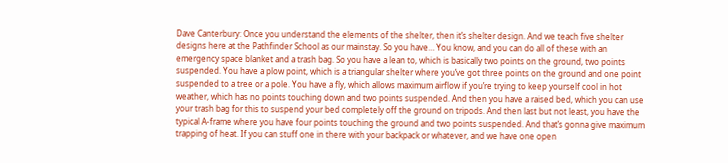Dave Canterbury: Once you understand the elements of the shelter, then it’s shelter design. And we teach five shelter designs here at the Pathfinder School as our mainstay. So you have… You know, and you can do all of these with an emergency space blanket and a trash bag. So you have a lean to, which is basically two points on the ground, two points suspended. You have a plow point, which is a triangular shelter where you’ve got three points on the ground and one point suspended to a tree or a pole. You have a fly, which allows maximum airflow if you’re trying to keep yourself cool in hot weather, which has no points touching down and two points suspended. And then you have a raised bed, which you can use your trash bag for this to suspend your bed completely off the ground on tripods. And then last but not least, you have the typical A-frame where you have four points touching the ground and two points suspended. And that’s gonna give maximum trapping of heat. If you can stuff one in there with your backpack or whatever, and we have one open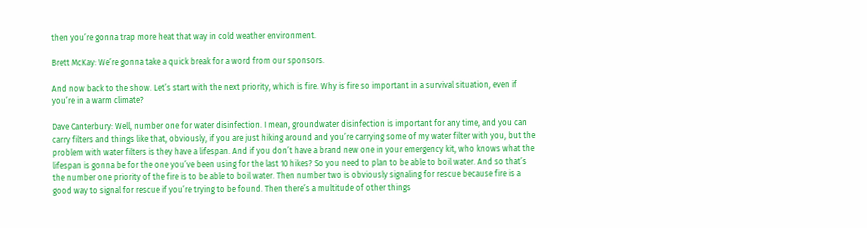then you’re gonna trap more heat that way in cold weather environment.

Brett McKay: We’re gonna take a quick break for a word from our sponsors.

And now back to the show. Let’s start with the next priority, which is fire. Why is fire so important in a survival situation, even if you’re in a warm climate?

Dave Canterbury: Well, number one for water disinfection. I mean, groundwater disinfection is important for any time, and you can carry filters and things like that, obviously, if you are just hiking around and you’re carrying some of my water filter with you, but the problem with water filters is they have a lifespan. And if you don’t have a brand new one in your emergency kit, who knows what the lifespan is gonna be for the one you’ve been using for the last 10 hikes? So you need to plan to be able to boil water. And so that’s the number one priority of the fire is to be able to boil water. Then number two is obviously signaling for rescue because fire is a good way to signal for rescue if you’re trying to be found. Then there’s a multitude of other things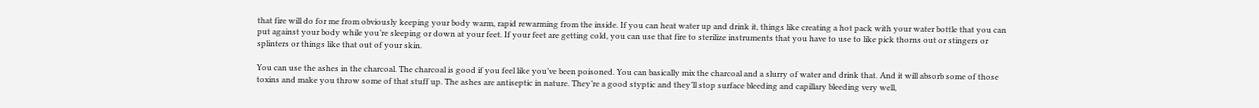that fire will do for me from obviously keeping your body warm, rapid rewarming from the inside. If you can heat water up and drink it, things like creating a hot pack with your water bottle that you can put against your body while you’re sleeping or down at your feet. If your feet are getting cold, you can use that fire to sterilize instruments that you have to use to like pick thorns out or stingers or splinters or things like that out of your skin.

You can use the ashes in the charcoal. The charcoal is good if you feel like you’ve been poisoned. You can basically mix the charcoal and a slurry of water and drink that. And it will absorb some of those toxins and make you throw some of that stuff up. The ashes are antiseptic in nature. They’re a good styptic and they’ll stop surface bleeding and capillary bleeding very well,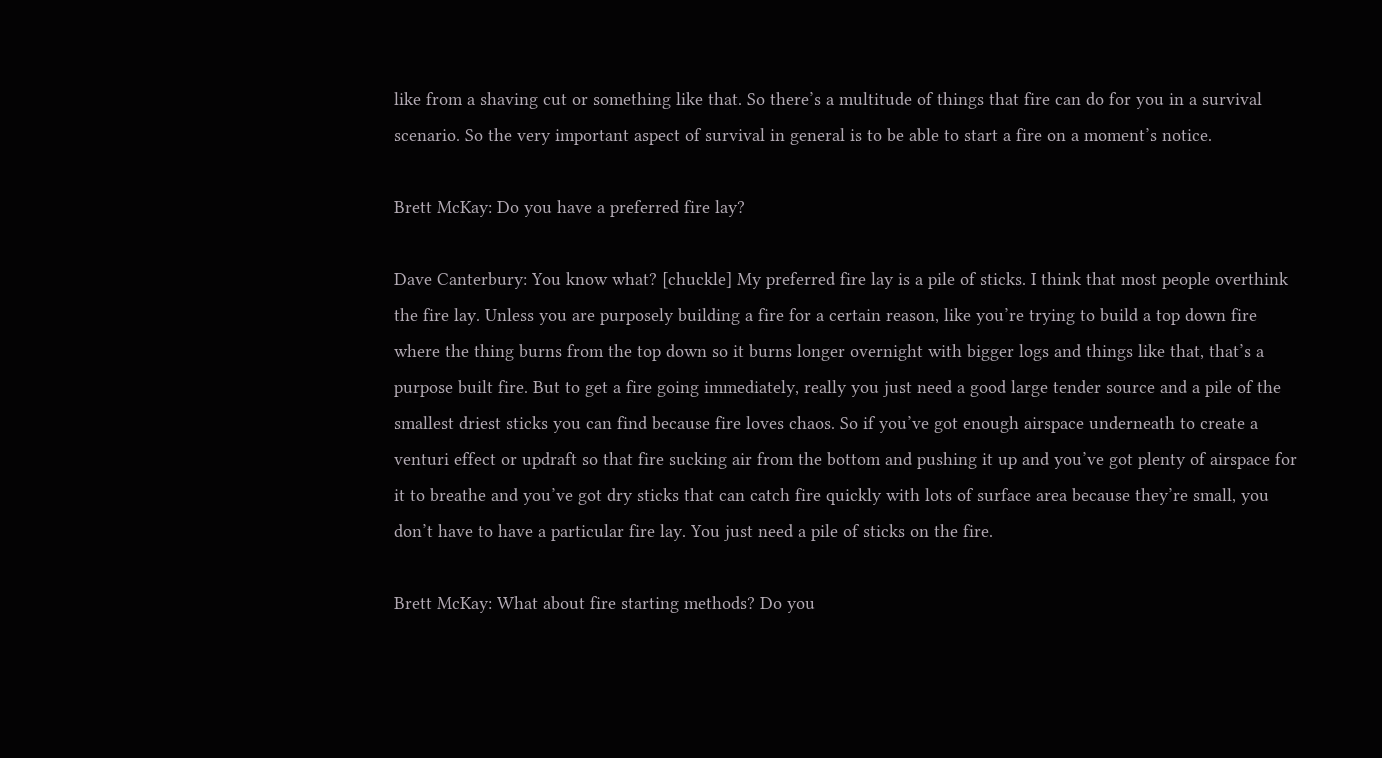like from a shaving cut or something like that. So there’s a multitude of things that fire can do for you in a survival scenario. So the very important aspect of survival in general is to be able to start a fire on a moment’s notice.

Brett McKay: Do you have a preferred fire lay?

Dave Canterbury: You know what? [chuckle] My preferred fire lay is a pile of sticks. I think that most people overthink the fire lay. Unless you are purposely building a fire for a certain reason, like you’re trying to build a top down fire where the thing burns from the top down so it burns longer overnight with bigger logs and things like that, that’s a purpose built fire. But to get a fire going immediately, really you just need a good large tender source and a pile of the smallest driest sticks you can find because fire loves chaos. So if you’ve got enough airspace underneath to create a venturi effect or updraft so that fire sucking air from the bottom and pushing it up and you’ve got plenty of airspace for it to breathe and you’ve got dry sticks that can catch fire quickly with lots of surface area because they’re small, you don’t have to have a particular fire lay. You just need a pile of sticks on the fire.

Brett McKay: What about fire starting methods? Do you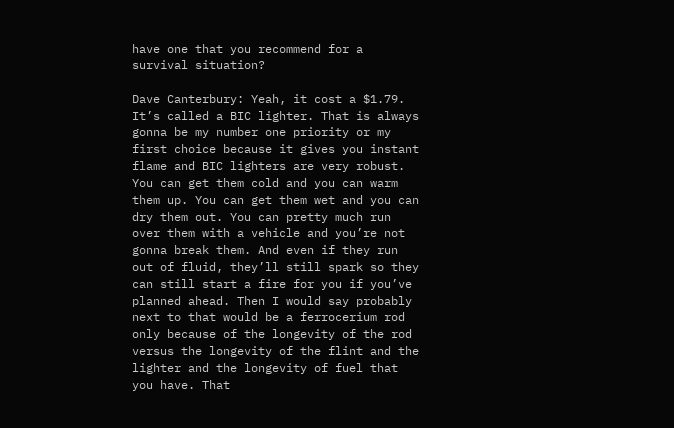have one that you recommend for a survival situation?

Dave Canterbury: Yeah, it cost a $1.79. It’s called a BIC lighter. That is always gonna be my number one priority or my first choice because it gives you instant flame and BIC lighters are very robust. You can get them cold and you can warm them up. You can get them wet and you can dry them out. You can pretty much run over them with a vehicle and you’re not gonna break them. And even if they run out of fluid, they’ll still spark so they can still start a fire for you if you’ve planned ahead. Then I would say probably next to that would be a ferrocerium rod only because of the longevity of the rod versus the longevity of the flint and the lighter and the longevity of fuel that you have. That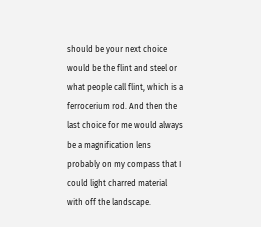should be your next choice would be the flint and steel or what people call flint, which is a ferrocerium rod. And then the last choice for me would always be a magnification lens probably on my compass that I could light charred material with off the landscape.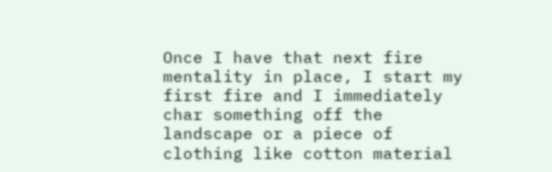Once I have that next fire mentality in place, I start my first fire and I immediately char something off the landscape or a piece of clothing like cotton material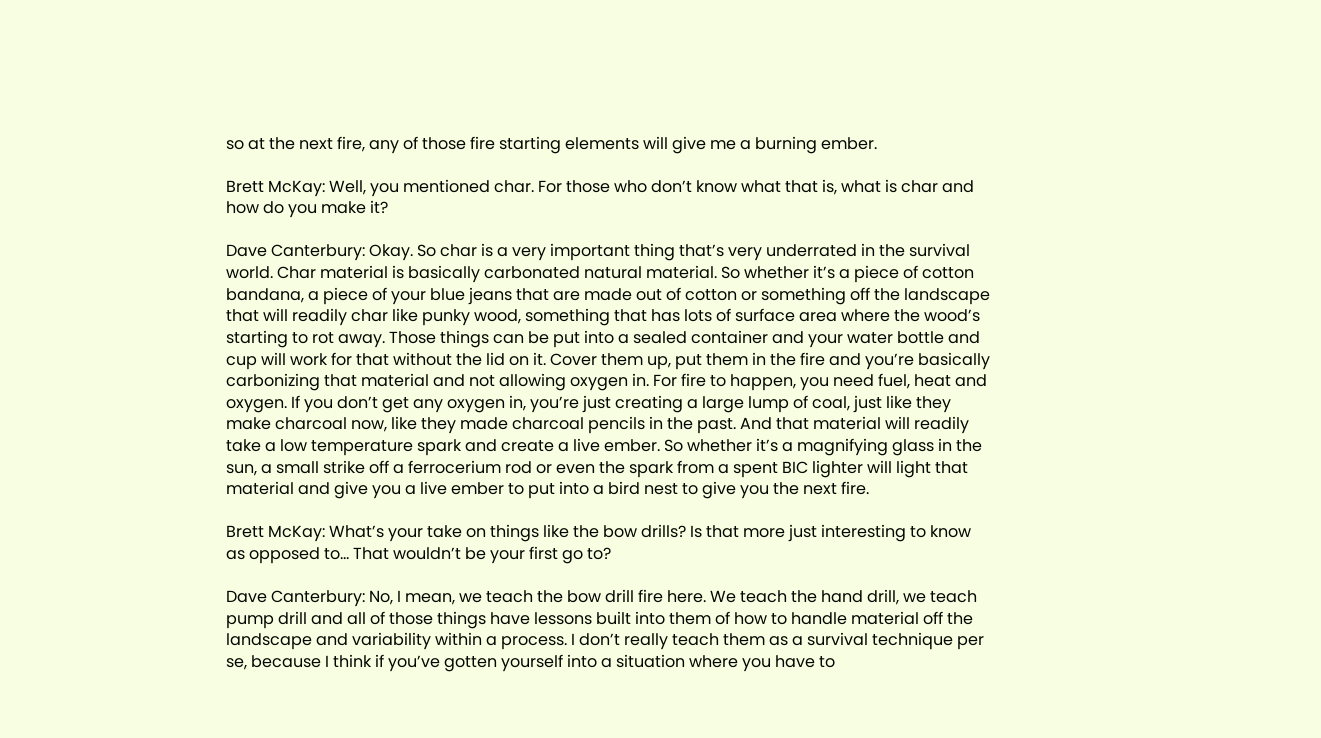so at the next fire, any of those fire starting elements will give me a burning ember.

Brett McKay: Well, you mentioned char. For those who don’t know what that is, what is char and how do you make it?

Dave Canterbury: Okay. So char is a very important thing that’s very underrated in the survival world. Char material is basically carbonated natural material. So whether it’s a piece of cotton bandana, a piece of your blue jeans that are made out of cotton or something off the landscape that will readily char like punky wood, something that has lots of surface area where the wood’s starting to rot away. Those things can be put into a sealed container and your water bottle and cup will work for that without the lid on it. Cover them up, put them in the fire and you’re basically carbonizing that material and not allowing oxygen in. For fire to happen, you need fuel, heat and oxygen. If you don’t get any oxygen in, you’re just creating a large lump of coal, just like they make charcoal now, like they made charcoal pencils in the past. And that material will readily take a low temperature spark and create a live ember. So whether it’s a magnifying glass in the sun, a small strike off a ferrocerium rod or even the spark from a spent BIC lighter will light that material and give you a live ember to put into a bird nest to give you the next fire.

Brett McKay: What’s your take on things like the bow drills? Is that more just interesting to know as opposed to… That wouldn’t be your first go to?

Dave Canterbury: No, I mean, we teach the bow drill fire here. We teach the hand drill, we teach pump drill and all of those things have lessons built into them of how to handle material off the landscape and variability within a process. I don’t really teach them as a survival technique per se, because I think if you’ve gotten yourself into a situation where you have to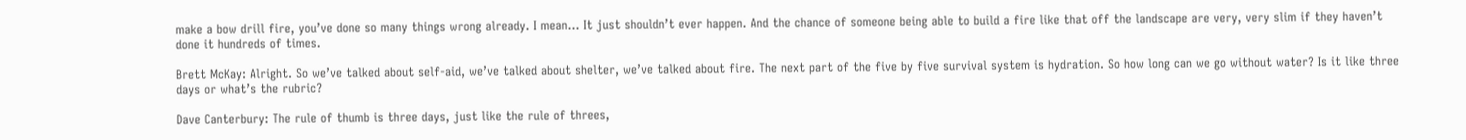make a bow drill fire, you’ve done so many things wrong already. I mean… It just shouldn’t ever happen. And the chance of someone being able to build a fire like that off the landscape are very, very slim if they haven’t done it hundreds of times.

Brett McKay: Alright. So we’ve talked about self-aid, we’ve talked about shelter, we’ve talked about fire. The next part of the five by five survival system is hydration. So how long can we go without water? Is it like three days or what’s the rubric?

Dave Canterbury: The rule of thumb is three days, just like the rule of threes,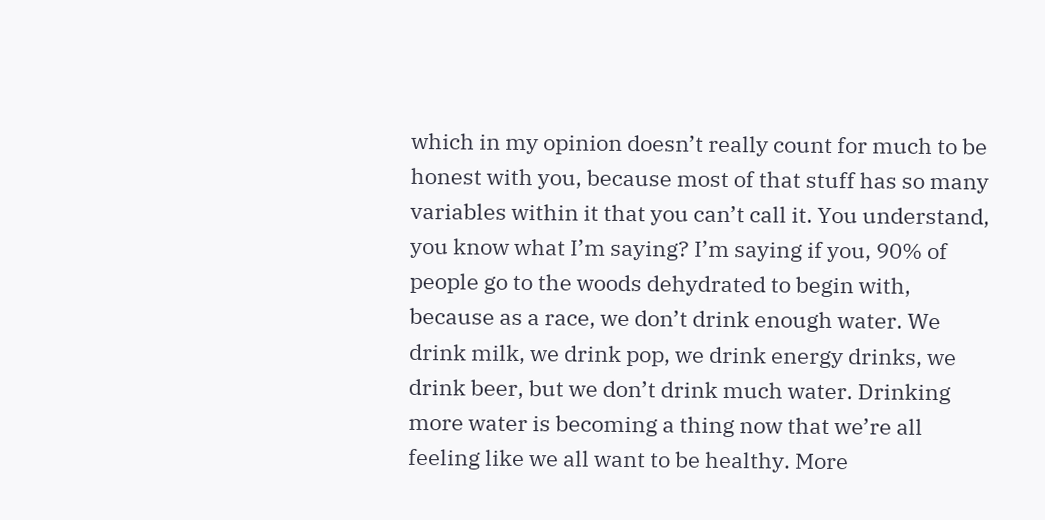which in my opinion doesn’t really count for much to be honest with you, because most of that stuff has so many variables within it that you can’t call it. You understand, you know what I’m saying? I’m saying if you, 90% of people go to the woods dehydrated to begin with, because as a race, we don’t drink enough water. We drink milk, we drink pop, we drink energy drinks, we drink beer, but we don’t drink much water. Drinking more water is becoming a thing now that we’re all feeling like we all want to be healthy. More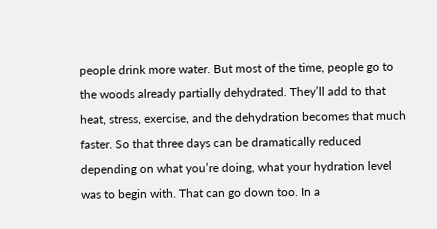people drink more water. But most of the time, people go to the woods already partially dehydrated. They’ll add to that heat, stress, exercise, and the dehydration becomes that much faster. So that three days can be dramatically reduced depending on what you’re doing, what your hydration level was to begin with. That can go down too. In a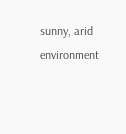sunny, arid environment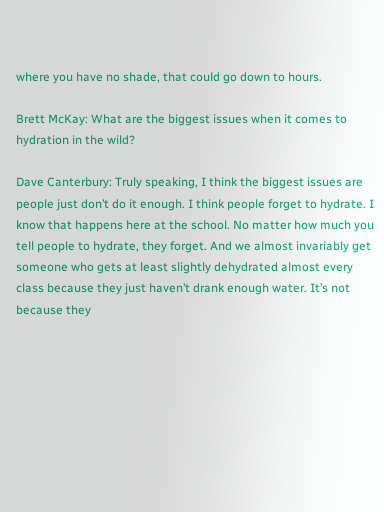where you have no shade, that could go down to hours.

Brett McKay: What are the biggest issues when it comes to hydration in the wild?

Dave Canterbury: Truly speaking, I think the biggest issues are people just don’t do it enough. I think people forget to hydrate. I know that happens here at the school. No matter how much you tell people to hydrate, they forget. And we almost invariably get someone who gets at least slightly dehydrated almost every class because they just haven’t drank enough water. It’s not because they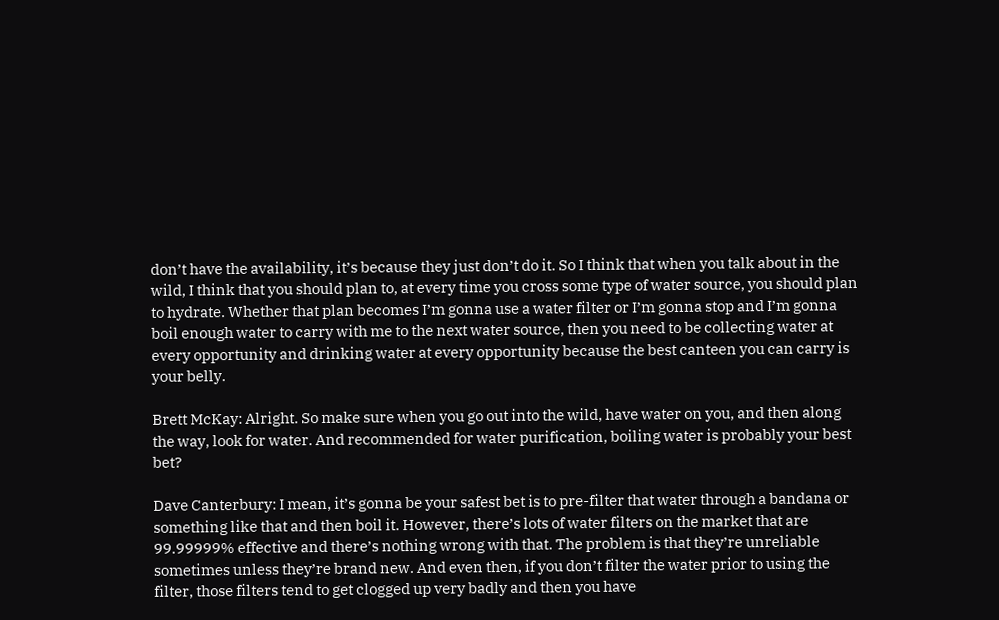don’t have the availability, it’s because they just don’t do it. So I think that when you talk about in the wild, I think that you should plan to, at every time you cross some type of water source, you should plan to hydrate. Whether that plan becomes I’m gonna use a water filter or I’m gonna stop and I’m gonna boil enough water to carry with me to the next water source, then you need to be collecting water at every opportunity and drinking water at every opportunity because the best canteen you can carry is your belly.

Brett McKay: Alright. So make sure when you go out into the wild, have water on you, and then along the way, look for water. And recommended for water purification, boiling water is probably your best bet?

Dave Canterbury: I mean, it’s gonna be your safest bet is to pre-filter that water through a bandana or something like that and then boil it. However, there’s lots of water filters on the market that are 99.99999% effective and there’s nothing wrong with that. The problem is that they’re unreliable sometimes unless they’re brand new. And even then, if you don’t filter the water prior to using the filter, those filters tend to get clogged up very badly and then you have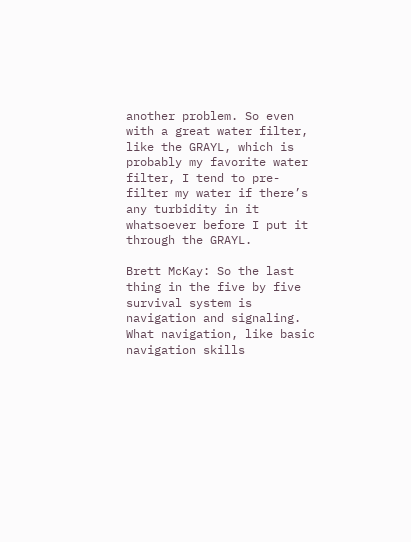another problem. So even with a great water filter, like the GRAYL, which is probably my favorite water filter, I tend to pre-filter my water if there’s any turbidity in it whatsoever before I put it through the GRAYL.

Brett McKay: So the last thing in the five by five survival system is navigation and signaling. What navigation, like basic navigation skills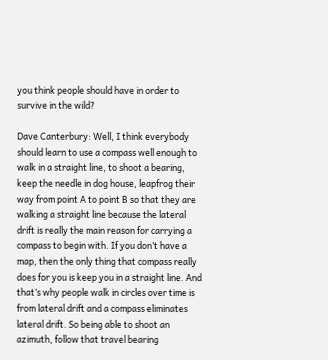you think people should have in order to survive in the wild?

Dave Canterbury: Well, I think everybody should learn to use a compass well enough to walk in a straight line, to shoot a bearing, keep the needle in dog house, leapfrog their way from point A to point B so that they are walking a straight line because the lateral drift is really the main reason for carrying a compass to begin with. If you don’t have a map, then the only thing that compass really does for you is keep you in a straight line. And that’s why people walk in circles over time is from lateral drift and a compass eliminates lateral drift. So being able to shoot an azimuth, follow that travel bearing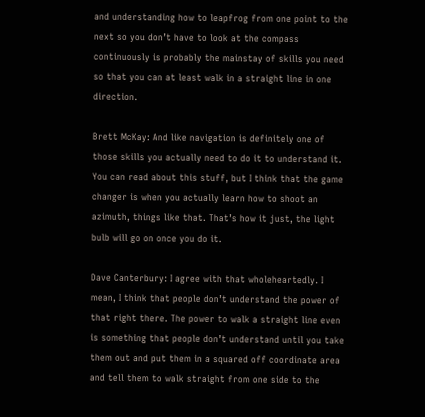and understanding how to leapfrog from one point to the next so you don’t have to look at the compass continuously is probably the mainstay of skills you need so that you can at least walk in a straight line in one direction.

Brett McKay: And like navigation is definitely one of those skills you actually need to do it to understand it. You can read about this stuff, but I think that the game changer is when you actually learn how to shoot an azimuth, things like that. That’s how it just, the light bulb will go on once you do it.

Dave Canterbury: I agree with that wholeheartedly. I mean, I think that people don’t understand the power of that right there. The power to walk a straight line even is something that people don’t understand until you take them out and put them in a squared off coordinate area and tell them to walk straight from one side to the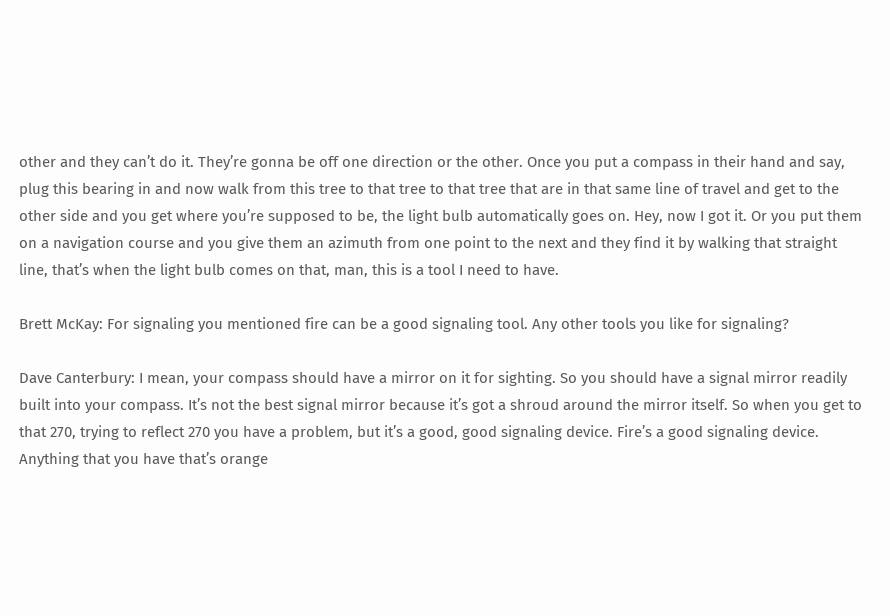other and they can’t do it. They’re gonna be off one direction or the other. Once you put a compass in their hand and say, plug this bearing in and now walk from this tree to that tree to that tree that are in that same line of travel and get to the other side and you get where you’re supposed to be, the light bulb automatically goes on. Hey, now I got it. Or you put them on a navigation course and you give them an azimuth from one point to the next and they find it by walking that straight line, that’s when the light bulb comes on that, man, this is a tool I need to have.

Brett McKay: For signaling you mentioned fire can be a good signaling tool. Any other tools you like for signaling?

Dave Canterbury: I mean, your compass should have a mirror on it for sighting. So you should have a signal mirror readily built into your compass. It’s not the best signal mirror because it’s got a shroud around the mirror itself. So when you get to that 270, trying to reflect 270 you have a problem, but it’s a good, good signaling device. Fire’s a good signaling device. Anything that you have that’s orange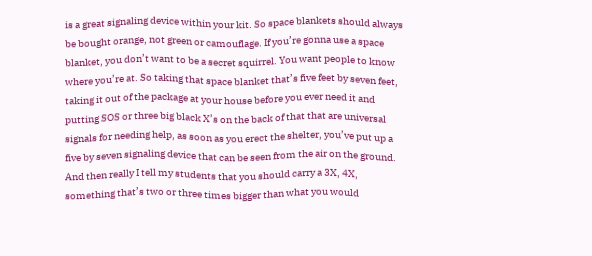is a great signaling device within your kit. So space blankets should always be bought orange, not green or camouflage. If you’re gonna use a space blanket, you don’t want to be a secret squirrel. You want people to know where you’re at. So taking that space blanket that’s five feet by seven feet, taking it out of the package at your house before you ever need it and putting SOS or three big black X’s on the back of that that are universal signals for needing help, as soon as you erect the shelter, you’ve put up a five by seven signaling device that can be seen from the air on the ground. And then really I tell my students that you should carry a 3X, 4X, something that’s two or three times bigger than what you would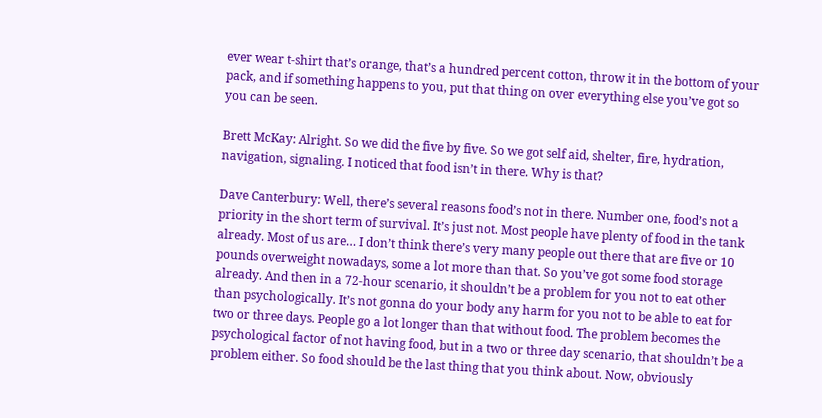ever wear t-shirt that’s orange, that’s a hundred percent cotton, throw it in the bottom of your pack, and if something happens to you, put that thing on over everything else you’ve got so you can be seen.

Brett McKay: Alright. So we did the five by five. So we got self aid, shelter, fire, hydration, navigation, signaling. I noticed that food isn’t in there. Why is that?

Dave Canterbury: Well, there’s several reasons food’s not in there. Number one, food’s not a priority in the short term of survival. It’s just not. Most people have plenty of food in the tank already. Most of us are… I don’t think there’s very many people out there that are five or 10 pounds overweight nowadays, some a lot more than that. So you’ve got some food storage already. And then in a 72-hour scenario, it shouldn’t be a problem for you not to eat other than psychologically. It’s not gonna do your body any harm for you not to be able to eat for two or three days. People go a lot longer than that without food. The problem becomes the psychological factor of not having food, but in a two or three day scenario, that shouldn’t be a problem either. So food should be the last thing that you think about. Now, obviously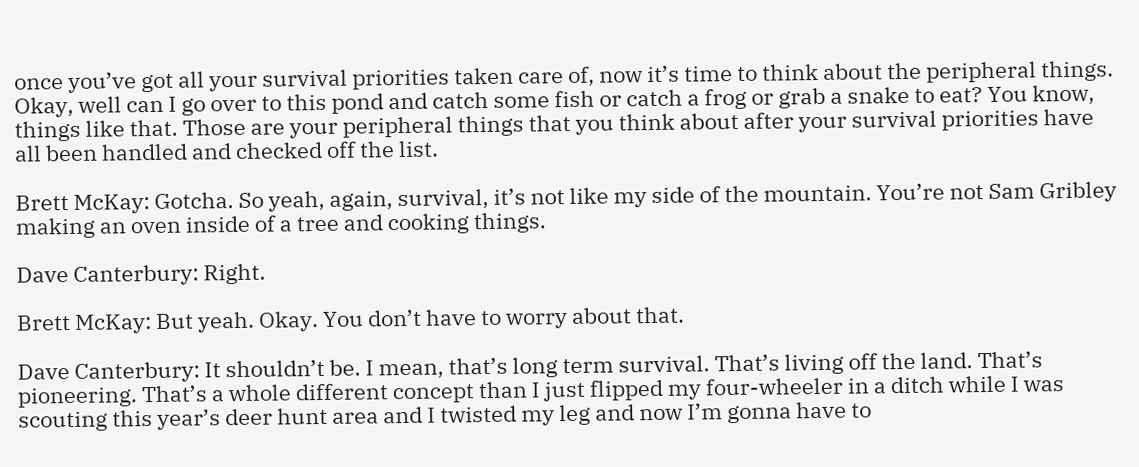once you’ve got all your survival priorities taken care of, now it’s time to think about the peripheral things. Okay, well can I go over to this pond and catch some fish or catch a frog or grab a snake to eat? You know, things like that. Those are your peripheral things that you think about after your survival priorities have all been handled and checked off the list.

Brett McKay: Gotcha. So yeah, again, survival, it’s not like my side of the mountain. You’re not Sam Gribley making an oven inside of a tree and cooking things.

Dave Canterbury: Right.

Brett McKay: But yeah. Okay. You don’t have to worry about that.

Dave Canterbury: It shouldn’t be. I mean, that’s long term survival. That’s living off the land. That’s pioneering. That’s a whole different concept than I just flipped my four-wheeler in a ditch while I was scouting this year’s deer hunt area and I twisted my leg and now I’m gonna have to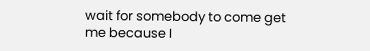wait for somebody to come get me because I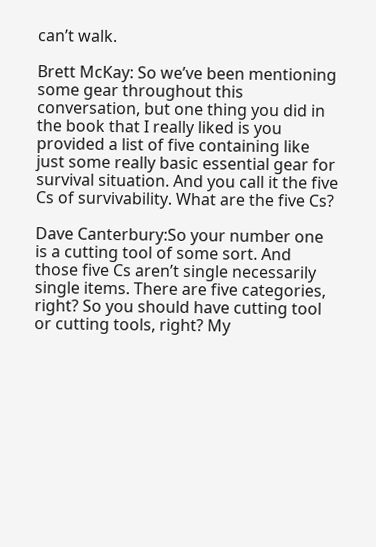can’t walk.

Brett McKay: So we’ve been mentioning some gear throughout this conversation, but one thing you did in the book that I really liked is you provided a list of five containing like just some really basic essential gear for survival situation. And you call it the five Cs of survivability. What are the five Cs?

Dave Canterbury:So your number one is a cutting tool of some sort. And those five Cs aren’t single necessarily single items. There are five categories, right? So you should have cutting tool or cutting tools, right? My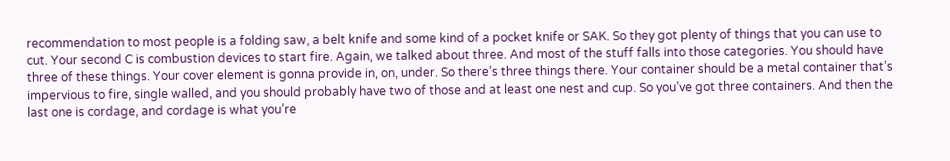recommendation to most people is a folding saw, a belt knife and some kind of a pocket knife or SAK. So they got plenty of things that you can use to cut. Your second C is combustion devices to start fire. Again, we talked about three. And most of the stuff falls into those categories. You should have three of these things. Your cover element is gonna provide in, on, under. So there’s three things there. Your container should be a metal container that’s impervious to fire, single walled, and you should probably have two of those and at least one nest and cup. So you’ve got three containers. And then the last one is cordage, and cordage is what you’re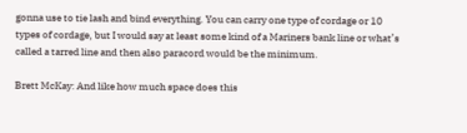gonna use to tie lash and bind everything. You can carry one type of cordage or 10 types of cordage, but I would say at least some kind of a Mariners bank line or what’s called a tarred line and then also paracord would be the minimum.

Brett McKay: And like how much space does this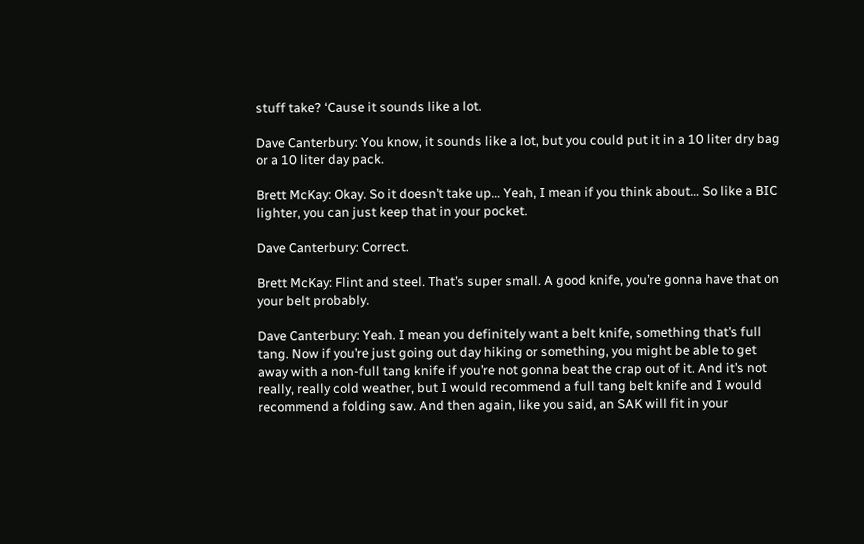stuff take? ‘Cause it sounds like a lot.

Dave Canterbury: You know, it sounds like a lot, but you could put it in a 10 liter dry bag or a 10 liter day pack.

Brett McKay: Okay. So it doesn’t take up… Yeah, I mean if you think about… So like a BIC lighter, you can just keep that in your pocket.

Dave Canterbury: Correct.

Brett McKay: Flint and steel. That’s super small. A good knife, you’re gonna have that on your belt probably.

Dave Canterbury: Yeah. I mean you definitely want a belt knife, something that’s full tang. Now if you’re just going out day hiking or something, you might be able to get away with a non-full tang knife if you’re not gonna beat the crap out of it. And it’s not really, really cold weather, but I would recommend a full tang belt knife and I would recommend a folding saw. And then again, like you said, an SAK will fit in your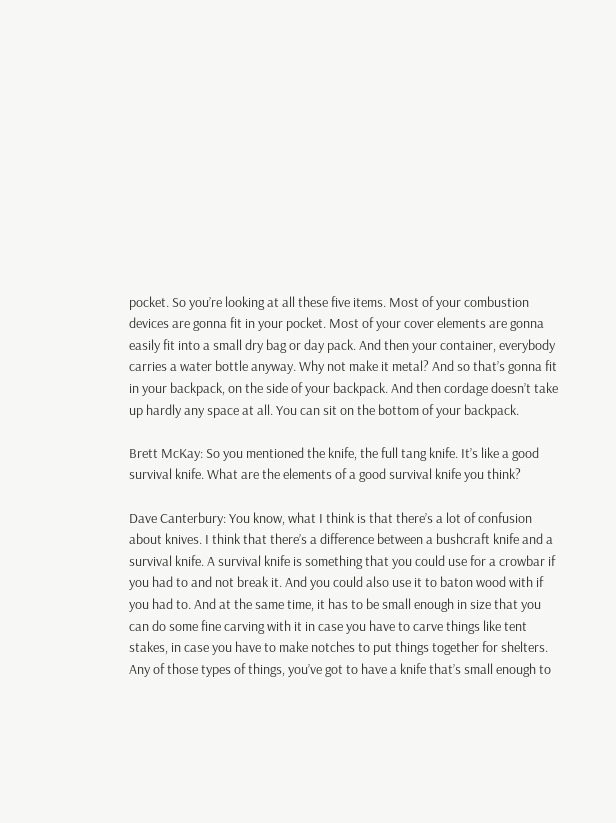pocket. So you’re looking at all these five items. Most of your combustion devices are gonna fit in your pocket. Most of your cover elements are gonna easily fit into a small dry bag or day pack. And then your container, everybody carries a water bottle anyway. Why not make it metal? And so that’s gonna fit in your backpack, on the side of your backpack. And then cordage doesn’t take up hardly any space at all. You can sit on the bottom of your backpack.

Brett McKay: So you mentioned the knife, the full tang knife. It’s like a good survival knife. What are the elements of a good survival knife you think?

Dave Canterbury: You know, what I think is that there’s a lot of confusion about knives. I think that there’s a difference between a bushcraft knife and a survival knife. A survival knife is something that you could use for a crowbar if you had to and not break it. And you could also use it to baton wood with if you had to. And at the same time, it has to be small enough in size that you can do some fine carving with it in case you have to carve things like tent stakes, in case you have to make notches to put things together for shelters. Any of those types of things, you’ve got to have a knife that’s small enough to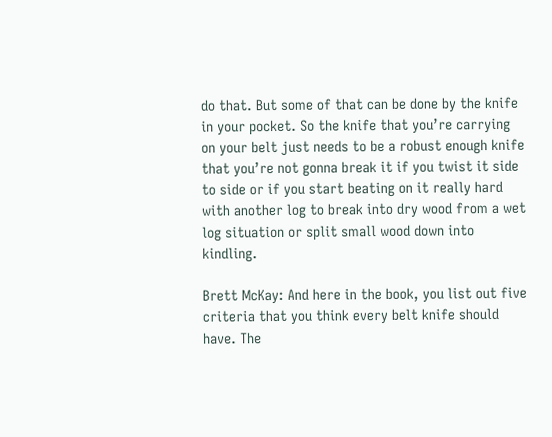do that. But some of that can be done by the knife in your pocket. So the knife that you’re carrying on your belt just needs to be a robust enough knife that you’re not gonna break it if you twist it side to side or if you start beating on it really hard with another log to break into dry wood from a wet log situation or split small wood down into kindling.

Brett McKay: And here in the book, you list out five criteria that you think every belt knife should have. The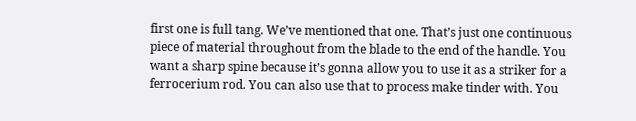first one is full tang. We’ve mentioned that one. That’s just one continuous piece of material throughout from the blade to the end of the handle. You want a sharp spine because it’s gonna allow you to use it as a striker for a ferrocerium rod. You can also use that to process make tinder with. You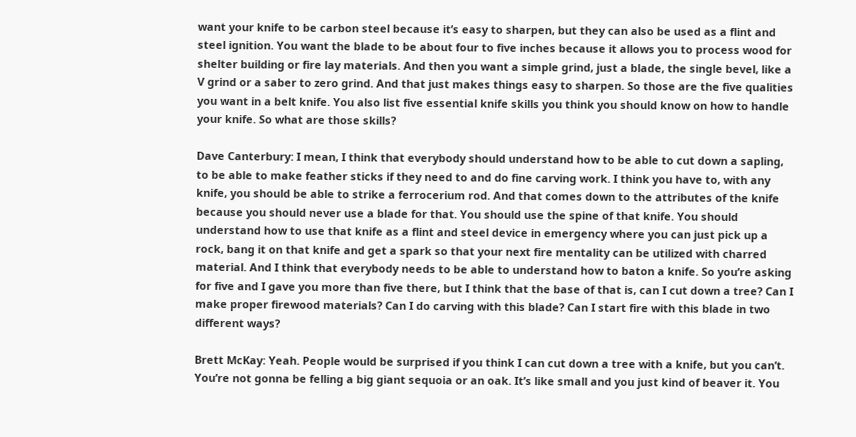want your knife to be carbon steel because it’s easy to sharpen, but they can also be used as a flint and steel ignition. You want the blade to be about four to five inches because it allows you to process wood for shelter building or fire lay materials. And then you want a simple grind, just a blade, the single bevel, like a V grind or a saber to zero grind. And that just makes things easy to sharpen. So those are the five qualities you want in a belt knife. You also list five essential knife skills you think you should know on how to handle your knife. So what are those skills?

Dave Canterbury: I mean, I think that everybody should understand how to be able to cut down a sapling, to be able to make feather sticks if they need to and do fine carving work. I think you have to, with any knife, you should be able to strike a ferrocerium rod. And that comes down to the attributes of the knife because you should never use a blade for that. You should use the spine of that knife. You should understand how to use that knife as a flint and steel device in emergency where you can just pick up a rock, bang it on that knife and get a spark so that your next fire mentality can be utilized with charred material. And I think that everybody needs to be able to understand how to baton a knife. So you’re asking for five and I gave you more than five there, but I think that the base of that is, can I cut down a tree? Can I make proper firewood materials? Can I do carving with this blade? Can I start fire with this blade in two different ways?

Brett McKay: Yeah. People would be surprised if you think I can cut down a tree with a knife, but you can’t. You’re not gonna be felling a big giant sequoia or an oak. It’s like small and you just kind of beaver it. You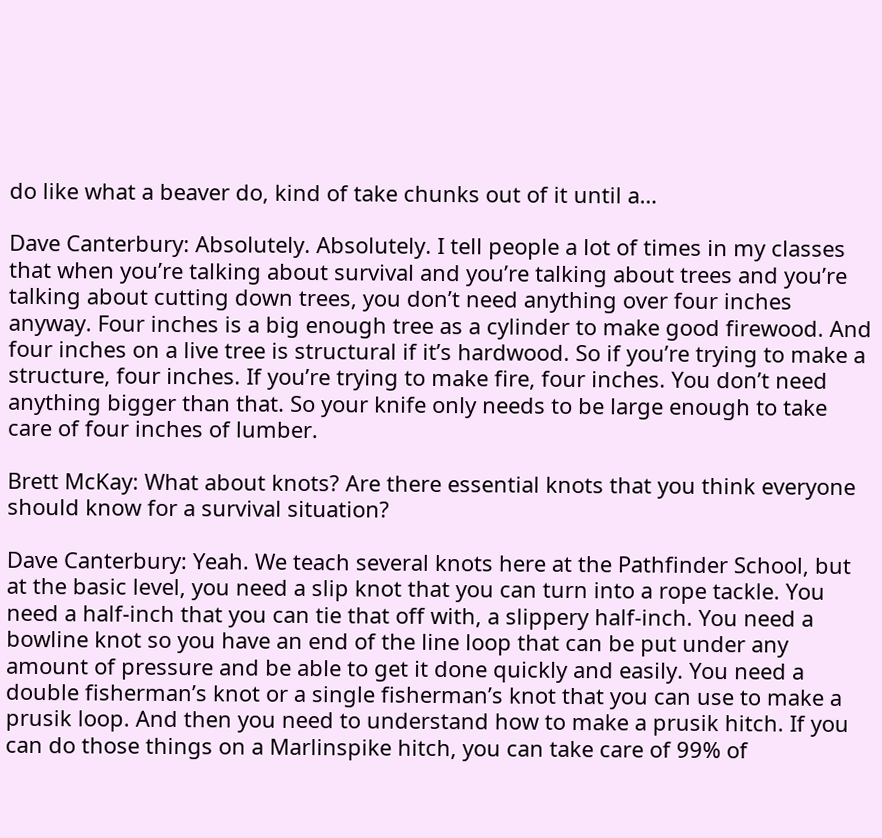do like what a beaver do, kind of take chunks out of it until a…

Dave Canterbury: Absolutely. Absolutely. I tell people a lot of times in my classes that when you’re talking about survival and you’re talking about trees and you’re talking about cutting down trees, you don’t need anything over four inches anyway. Four inches is a big enough tree as a cylinder to make good firewood. And four inches on a live tree is structural if it’s hardwood. So if you’re trying to make a structure, four inches. If you’re trying to make fire, four inches. You don’t need anything bigger than that. So your knife only needs to be large enough to take care of four inches of lumber.

Brett McKay: What about knots? Are there essential knots that you think everyone should know for a survival situation?

Dave Canterbury: Yeah. We teach several knots here at the Pathfinder School, but at the basic level, you need a slip knot that you can turn into a rope tackle. You need a half-inch that you can tie that off with, a slippery half-inch. You need a bowline knot so you have an end of the line loop that can be put under any amount of pressure and be able to get it done quickly and easily. You need a double fisherman’s knot or a single fisherman’s knot that you can use to make a prusik loop. And then you need to understand how to make a prusik hitch. If you can do those things on a Marlinspike hitch, you can take care of 99% of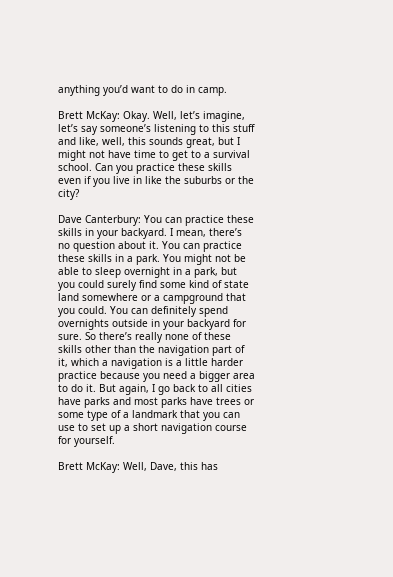anything you’d want to do in camp.

Brett McKay: Okay. Well, let’s imagine, let’s say someone’s listening to this stuff and like, well, this sounds great, but I might not have time to get to a survival school. Can you practice these skills even if you live in like the suburbs or the city?

Dave Canterbury: You can practice these skills in your backyard. I mean, there’s no question about it. You can practice these skills in a park. You might not be able to sleep overnight in a park, but you could surely find some kind of state land somewhere or a campground that you could. You can definitely spend overnights outside in your backyard for sure. So there’s really none of these skills other than the navigation part of it, which a navigation is a little harder practice because you need a bigger area to do it. But again, I go back to all cities have parks and most parks have trees or some type of a landmark that you can use to set up a short navigation course for yourself.

Brett McKay: Well, Dave, this has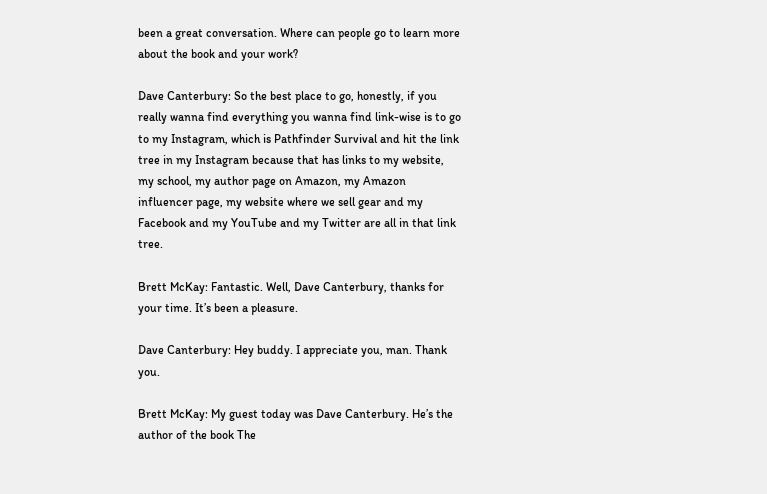been a great conversation. Where can people go to learn more about the book and your work?

Dave Canterbury: So the best place to go, honestly, if you really wanna find everything you wanna find link-wise is to go to my Instagram, which is Pathfinder Survival and hit the link tree in my Instagram because that has links to my website, my school, my author page on Amazon, my Amazon influencer page, my website where we sell gear and my Facebook and my YouTube and my Twitter are all in that link tree.

Brett McKay: Fantastic. Well, Dave Canterbury, thanks for your time. It’s been a pleasure.

Dave Canterbury: Hey buddy. I appreciate you, man. Thank you.

Brett McKay: My guest today was Dave Canterbury. He’s the author of the book The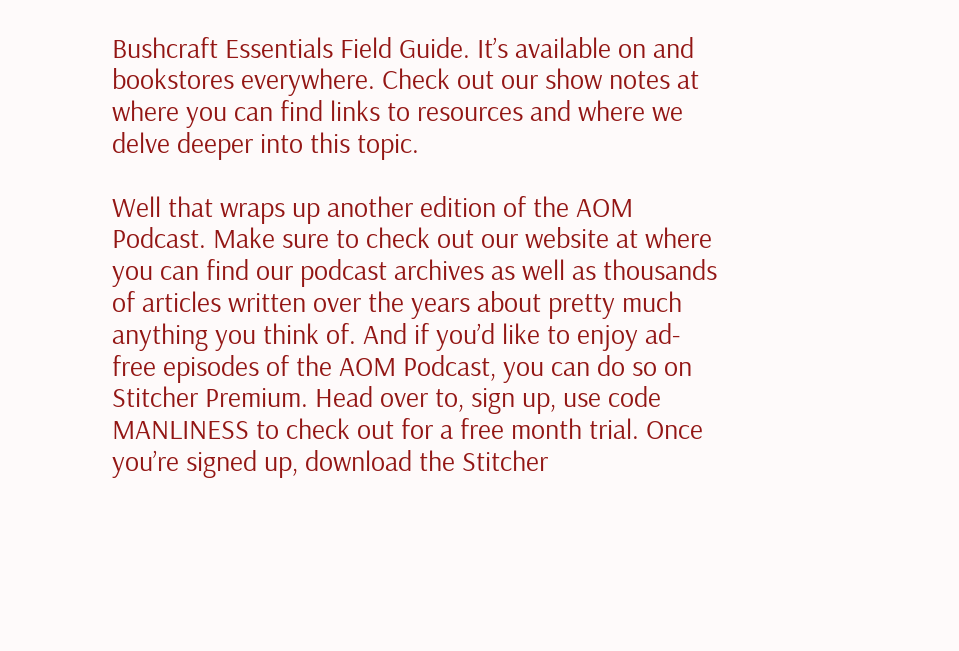Bushcraft Essentials Field Guide. It’s available on and bookstores everywhere. Check out our show notes at where you can find links to resources and where we delve deeper into this topic.

Well that wraps up another edition of the AOM Podcast. Make sure to check out our website at where you can find our podcast archives as well as thousands of articles written over the years about pretty much anything you think of. And if you’d like to enjoy ad-free episodes of the AOM Podcast, you can do so on Stitcher Premium. Head over to, sign up, use code MANLINESS to check out for a free month trial. Once you’re signed up, download the Stitcher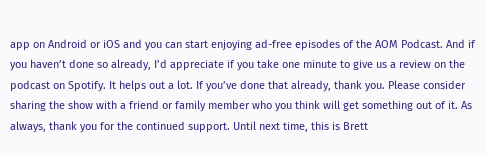app on Android or iOS and you can start enjoying ad-free episodes of the AOM Podcast. And if you haven’t done so already, I’d appreciate if you take one minute to give us a review on the podcast on Spotify. It helps out a lot. If you’ve done that already, thank you. Please consider sharing the show with a friend or family member who you think will get something out of it. As always, thank you for the continued support. Until next time, this is Brett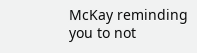McKay reminding you to not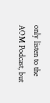only listen to the AOM Podcast, but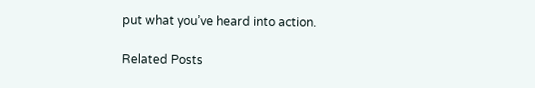put what you’ve heard into action.

Related Posts